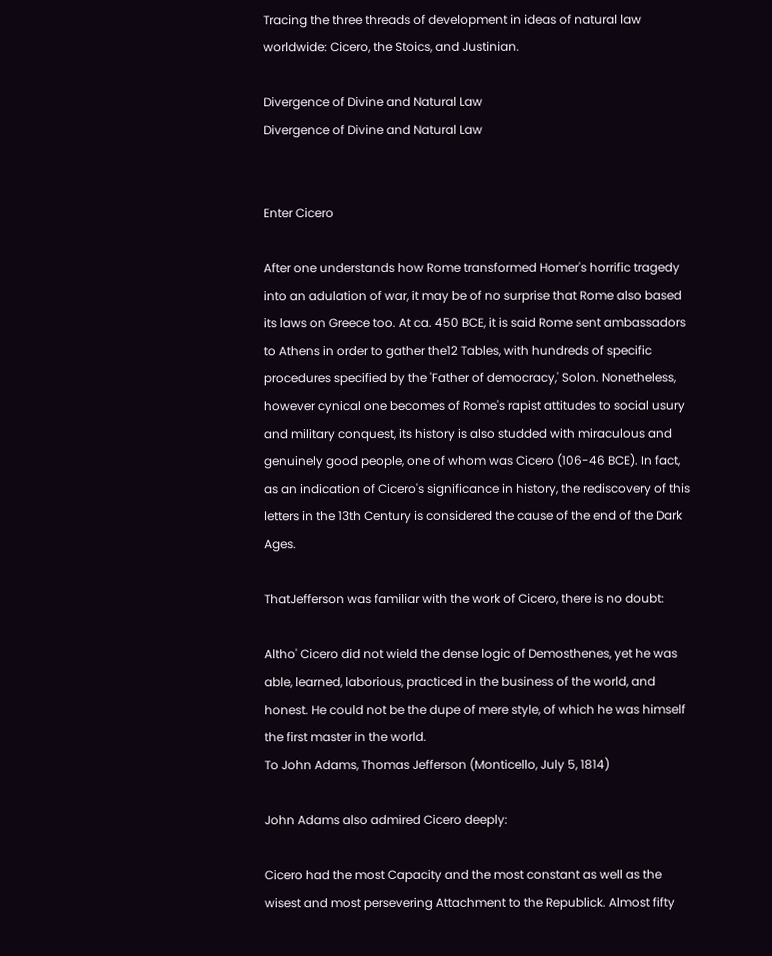Tracing the three threads of development in ideas of natural law worldwide: Cicero, the Stoics, and Justinian.

Divergence of Divine and Natural Law
Divergence of Divine and Natural Law


Enter Cicero

After one understands how Rome transformed Homer's horrific tragedy into an adulation of war, it may be of no surprise that Rome also based its laws on Greece too. At ca. 450 BCE, it is said Rome sent ambassadors to Athens in order to gather the12 Tables, with hundreds of specific procedures specified by the 'Father of democracy,' Solon. Nonetheless, however cynical one becomes of Rome's rapist attitudes to social usury and military conquest, its history is also studded with miraculous and genuinely good people, one of whom was Cicero (106-46 BCE). In fact, as an indication of Cicero's significance in history, the rediscovery of this letters in the 13th Century is considered the cause of the end of the Dark Ages.

ThatJefferson was familiar with the work of Cicero, there is no doubt:

Altho' Cicero did not wield the dense logic of Demosthenes, yet he was able, learned, laborious, practiced in the business of the world, and honest. He could not be the dupe of mere style, of which he was himself the first master in the world.
To John Adams, Thomas Jefferson (Monticello, July 5, 1814)

John Adams also admired Cicero deeply:

Cicero had the most Capacity and the most constant as well as the wisest and most persevering Attachment to the Republick. Almost fifty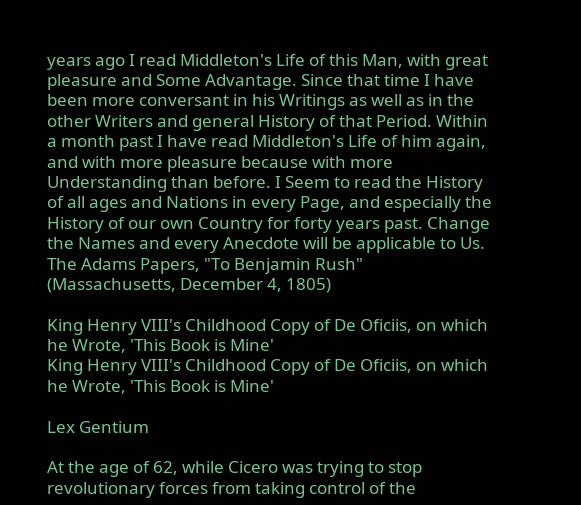years ago I read Middleton's Life of this Man, with great pleasure and Some Advantage. Since that time I have been more conversant in his Writings as well as in the other Writers and general History of that Period. Within a month past I have read Middleton's Life of him again, and with more pleasure because with more Understanding than before. I Seem to read the History of all ages and Nations in every Page, and especially the History of our own Country for forty years past. Change the Names and every Anecdote will be applicable to Us.
The Adams Papers, "To Benjamin Rush" (Massachusetts, December 4, 1805)

King Henry VIII's Childhood Copy of De Oficiis, on which he Wrote, 'This Book is Mine'
King Henry VIII's Childhood Copy of De Oficiis, on which he Wrote, 'This Book is Mine'

Lex Gentium

At the age of 62, while Cicero was trying to stop revolutionary forces from taking control of the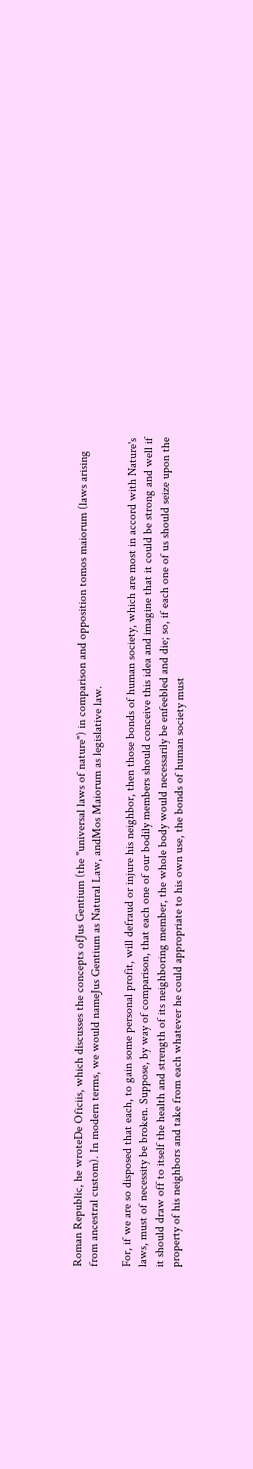Roman Republic, he wroteDe Oficiis, which discusses the concepts ofJus Gentium (the "universal laws of nature") in comparison and opposition tomos maiorum (laws arising from ancestral custom). In modern terms, we would nameJus Gentium as Natural Law, andMos Maiorum as legislative law.

For, if we are so disposed that each, to gain some personal profit, will defraud or injure his neighbor, then those bonds of human society, which are most in accord with Nature's laws, must of necessity be broken. Suppose, by way of comparison, that each one of our bodily members should conceive this idea and imagine that it could be strong and well if it should draw off to itself the health and strength of its neighboring member, the whole body would necessarily be enfeebled and die; so, if each one of us should seize upon the property of his neighbors and take from each whatever he could appropriate to his own use, the bonds of human society must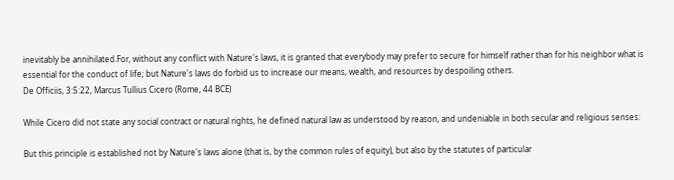inevitably be annihilated.For, without any conflict with Nature's laws, it is granted that everybody may prefer to secure for himself rather than for his neighbor what is essential for the conduct of life; but Nature's laws do forbid us to increase our means, wealth, and resources by despoiling others.
De Officiis, 3:5:22, Marcus Tullius Cicero (Rome, 44 BCE)

While Cicero did not state any social contract or natural rights, he defined natural law as understood by reason, and undeniable in both secular and religious senses:

But this principle is established not by Nature's laws alone (that is, by the common rules of equity), but also by the statutes of particular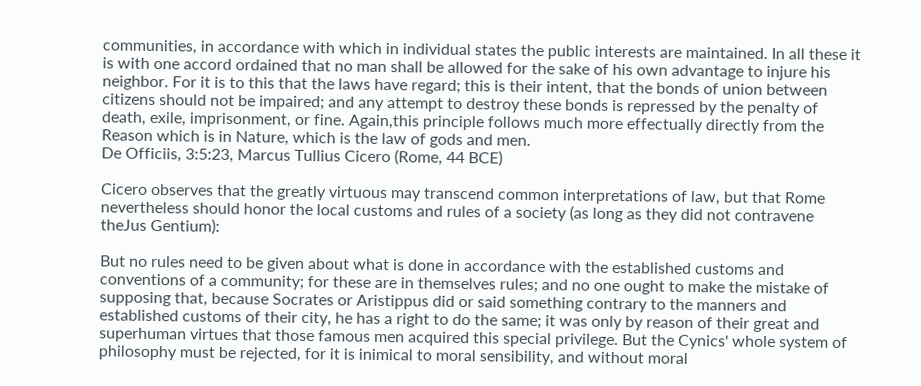communities, in accordance with which in individual states the public interests are maintained. In all these it is with one accord ordained that no man shall be allowed for the sake of his own advantage to injure his neighbor. For it is to this that the laws have regard; this is their intent, that the bonds of union between citizens should not be impaired; and any attempt to destroy these bonds is repressed by the penalty of death, exile, imprisonment, or fine. Again,this principle follows much more effectually directly from the Reason which is in Nature, which is the law of gods and men.
De Officiis, 3:5:23, Marcus Tullius Cicero (Rome, 44 BCE)

Cicero observes that the greatly virtuous may transcend common interpretations of law, but that Rome nevertheless should honor the local customs and rules of a society (as long as they did not contravene theJus Gentium):

But no rules need to be given about what is done in accordance with the established customs and conventions of a community; for these are in themselves rules; and no one ought to make the mistake of supposing that, because Socrates or Aristippus did or said something contrary to the manners and established customs of their city, he has a right to do the same; it was only by reason of their great and superhuman virtues that those famous men acquired this special privilege. But the Cynics' whole system of philosophy must be rejected, for it is inimical to moral sensibility, and without moral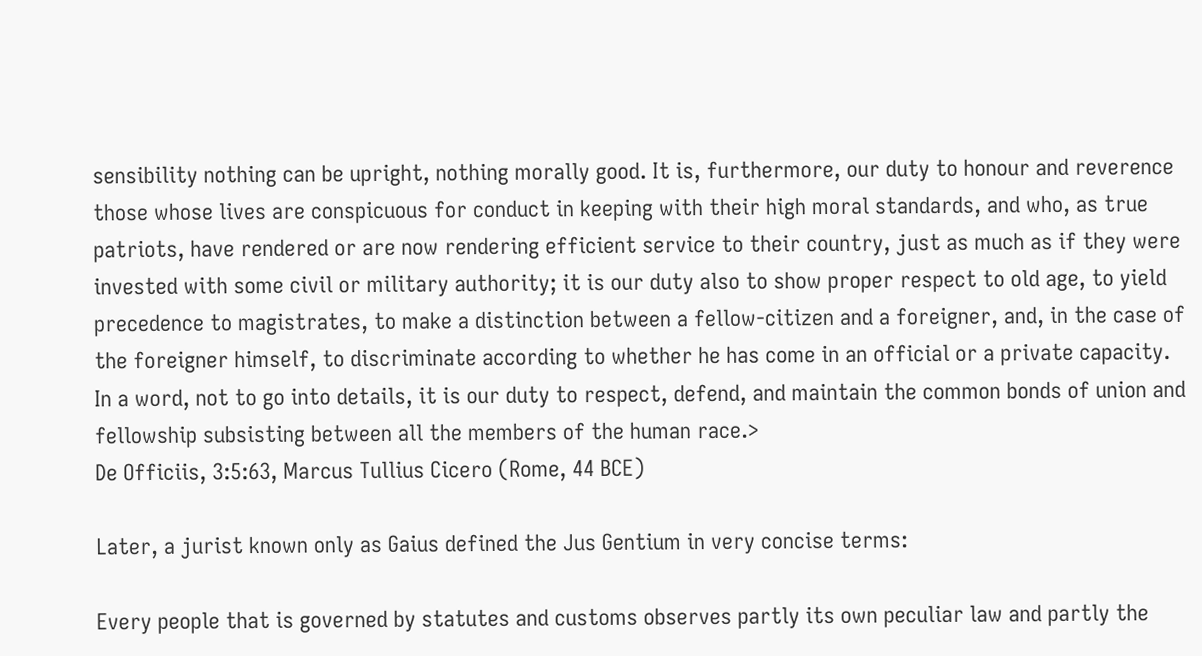sensibility nothing can be upright, nothing morally good. It is, furthermore, our duty to honour and reverence those whose lives are conspicuous for conduct in keeping with their high moral standards, and who, as true patriots, have rendered or are now rendering efficient service to their country, just as much as if they were invested with some civil or military authority; it is our duty also to show proper respect to old age, to yield precedence to magistrates, to make a distinction between a fellow-citizen and a foreigner, and, in the case of the foreigner himself, to discriminate according to whether he has come in an official or a private capacity. In a word, not to go into details, it is our duty to respect, defend, and maintain the common bonds of union and fellowship subsisting between all the members of the human race.>
De Officiis, 3:5:63, Marcus Tullius Cicero (Rome, 44 BCE)

Later, a jurist known only as Gaius defined the Jus Gentium in very concise terms:

Every people that is governed by statutes and customs observes partly its own peculiar law and partly the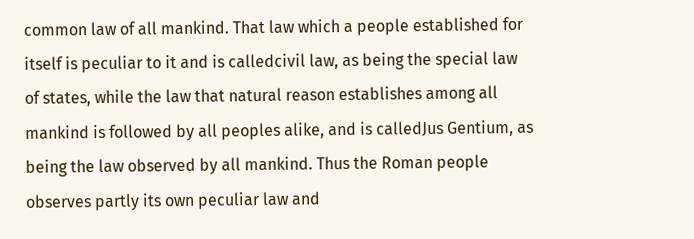common law of all mankind. That law which a people established for itself is peculiar to it and is calledcivil law, as being the special law of states, while the law that natural reason establishes among all mankind is followed by all peoples alike, and is calledJus Gentium, as being the law observed by all mankind. Thus the Roman people observes partly its own peculiar law and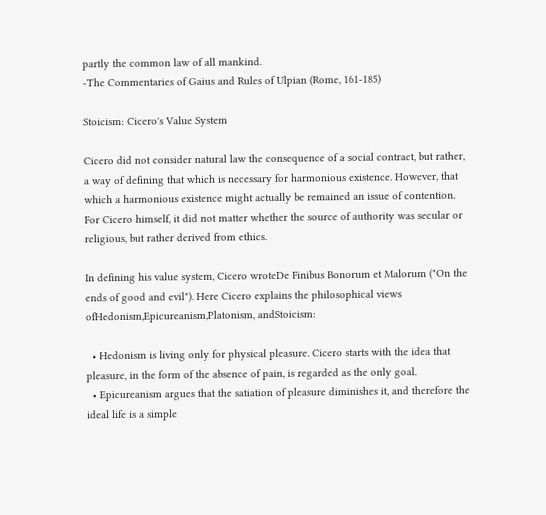partly the common law of all mankind.
-The Commentaries of Gaius and Rules of Ulpian (Rome, 161-185)

Stoicism: Cicero's Value System

Cicero did not consider natural law the consequence of a social contract, but rather, a way of defining that which is necessary for harmonious existence. However, that which a harmonious existence might actually be remained an issue of contention. For Cicero himself, it did not matter whether the source of authority was secular or religious, but rather derived from ethics.

In defining his value system, Cicero wroteDe Finibus Bonorum et Malorum ("On the ends of good and evil"). Here Cicero explains the philosophical views ofHedonism,Epicureanism,Platonism, andStoicism:

  • Hedonism is living only for physical pleasure. Cicero starts with the idea that pleasure, in the form of the absence of pain, is regarded as the only goal.
  • Epicureanism argues that the satiation of pleasure diminishes it, and therefore the ideal life is a simple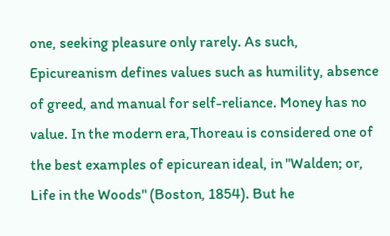one, seeking pleasure only rarely. As such, Epicureanism defines values such as humility, absence of greed, and manual for self-reliance. Money has no value. In the modern era,Thoreau is considered one of the best examples of epicurean ideal, in "Walden; or, Life in the Woods" (Boston, 1854). But he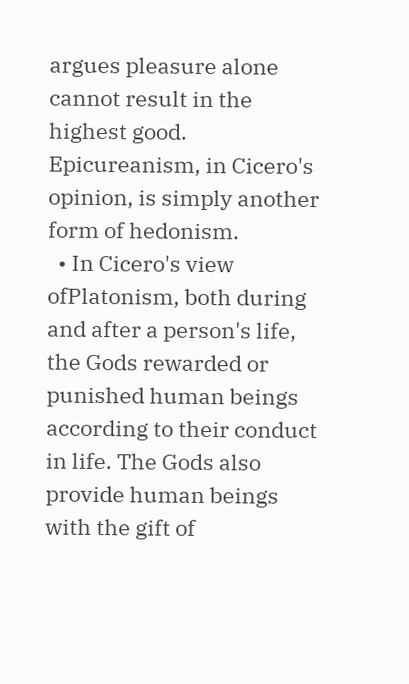argues pleasure alone cannot result in the highest good. Epicureanism, in Cicero's opinion, is simply another form of hedonism.
  • In Cicero's view ofPlatonism, both during and after a person's life, the Gods rewarded or punished human beings according to their conduct in life. The Gods also provide human beings with the gift of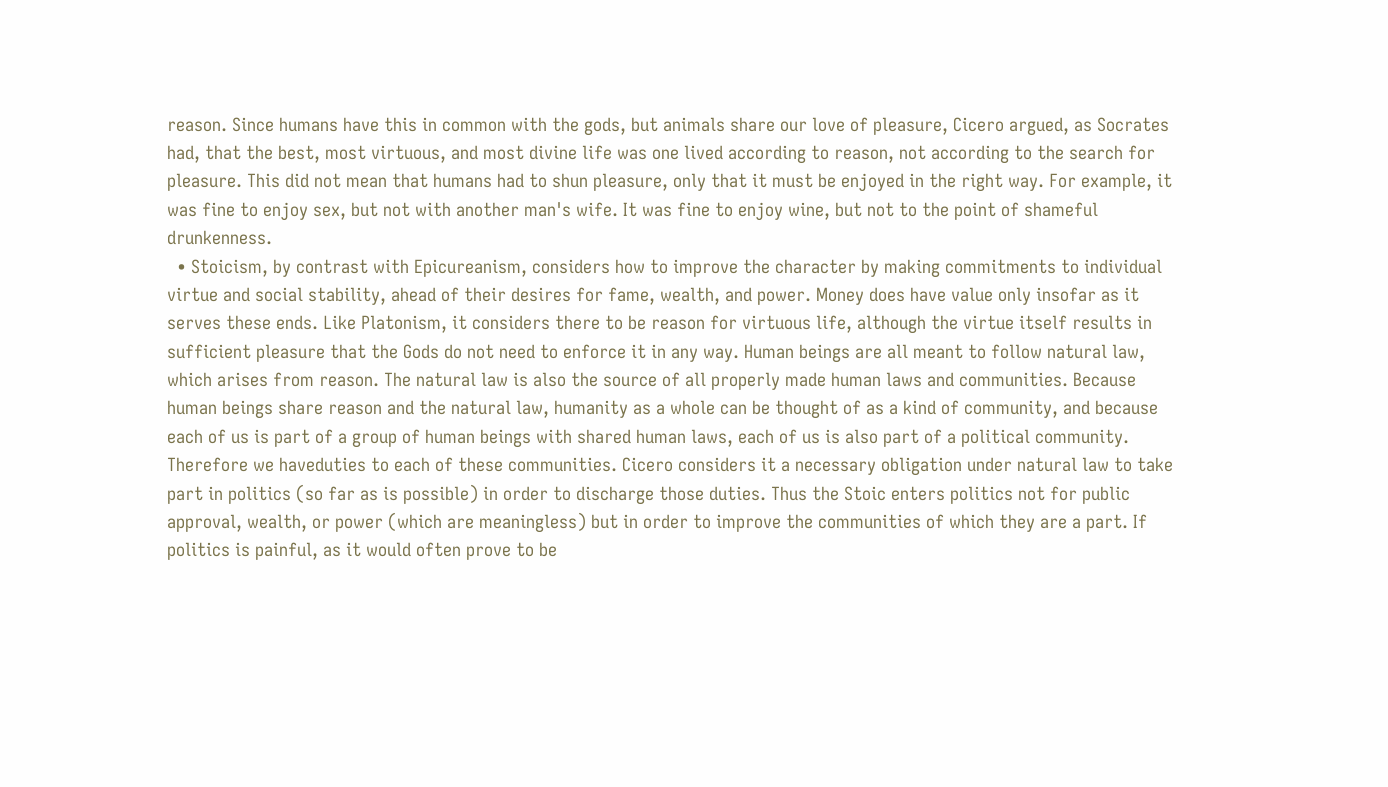reason. Since humans have this in common with the gods, but animals share our love of pleasure, Cicero argued, as Socrates had, that the best, most virtuous, and most divine life was one lived according to reason, not according to the search for pleasure. This did not mean that humans had to shun pleasure, only that it must be enjoyed in the right way. For example, it was fine to enjoy sex, but not with another man's wife. It was fine to enjoy wine, but not to the point of shameful drunkenness.
  • Stoicism, by contrast with Epicureanism, considers how to improve the character by making commitments to individual virtue and social stability, ahead of their desires for fame, wealth, and power. Money does have value only insofar as it serves these ends. Like Platonism, it considers there to be reason for virtuous life, although the virtue itself results in sufficient pleasure that the Gods do not need to enforce it in any way. Human beings are all meant to follow natural law, which arises from reason. The natural law is also the source of all properly made human laws and communities. Because human beings share reason and the natural law, humanity as a whole can be thought of as a kind of community, and because each of us is part of a group of human beings with shared human laws, each of us is also part of a political community. Therefore we haveduties to each of these communities. Cicero considers it a necessary obligation under natural law to take part in politics (so far as is possible) in order to discharge those duties. Thus the Stoic enters politics not for public approval, wealth, or power (which are meaningless) but in order to improve the communities of which they are a part. If politics is painful, as it would often prove to be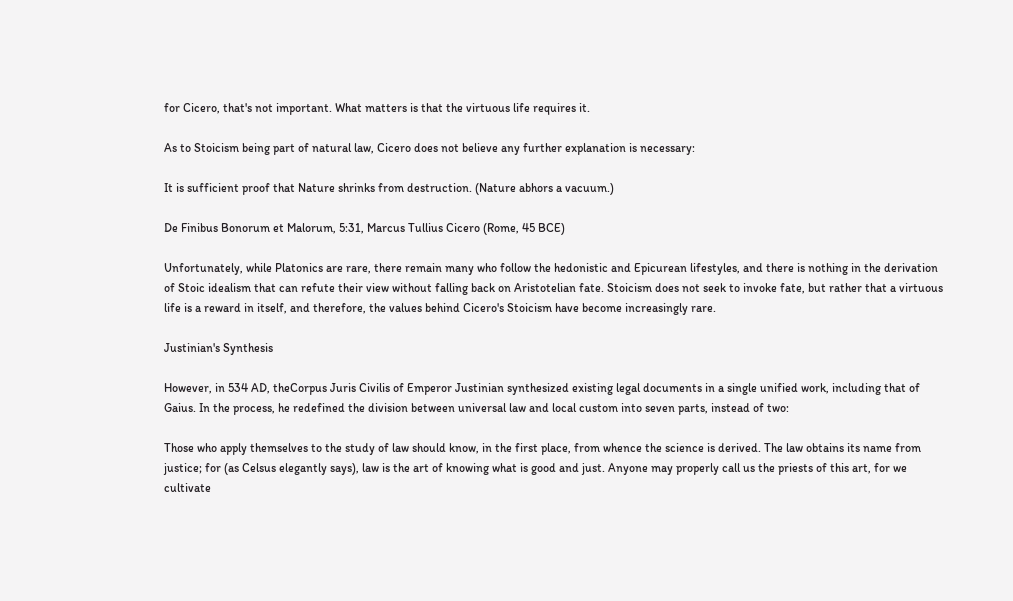for Cicero, that's not important. What matters is that the virtuous life requires it.

As to Stoicism being part of natural law, Cicero does not believe any further explanation is necessary:

It is sufficient proof that Nature shrinks from destruction. (Nature abhors a vacuum.)

De Finibus Bonorum et Malorum, 5:31, Marcus Tullius Cicero (Rome, 45 BCE)

Unfortunately, while Platonics are rare, there remain many who follow the hedonistic and Epicurean lifestyles, and there is nothing in the derivation of Stoic idealism that can refute their view without falling back on Aristotelian fate. Stoicism does not seek to invoke fate, but rather that a virtuous life is a reward in itself, and therefore, the values behind Cicero's Stoicism have become increasingly rare.

Justinian's Synthesis

However, in 534 AD, theCorpus Juris Civilis of Emperor Justinian synthesized existing legal documents in a single unified work, including that of Gaius. In the process, he redefined the division between universal law and local custom into seven parts, instead of two:

Those who apply themselves to the study of law should know, in the first place, from whence the science is derived. The law obtains its name from justice; for (as Celsus elegantly says), law is the art of knowing what is good and just. Anyone may properly call us the priests of this art, for we cultivate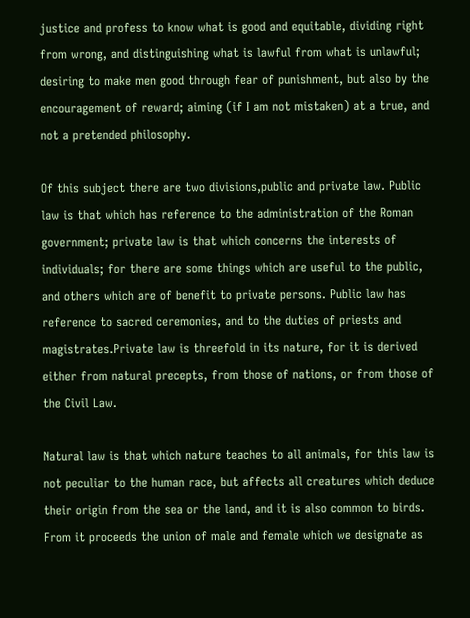justice and profess to know what is good and equitable, dividing right from wrong, and distinguishing what is lawful from what is unlawful; desiring to make men good through fear of punishment, but also by the encouragement of reward; aiming (if I am not mistaken) at a true, and not a pretended philosophy.

Of this subject there are two divisions,public and private law. Public law is that which has reference to the administration of the Roman government; private law is that which concerns the interests of individuals; for there are some things which are useful to the public, and others which are of benefit to private persons. Public law has reference to sacred ceremonies, and to the duties of priests and magistrates.Private law is threefold in its nature, for it is derived either from natural precepts, from those of nations, or from those of the Civil Law.

Natural law is that which nature teaches to all animals, for this law is not peculiar to the human race, but affects all creatures which deduce their origin from the sea or the land, and it is also common to birds. From it proceeds the union of male and female which we designate as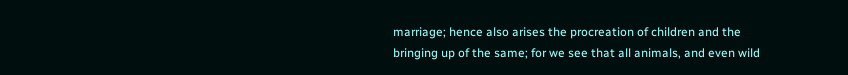marriage; hence also arises the procreation of children and the bringing up of the same; for we see that all animals, and even wild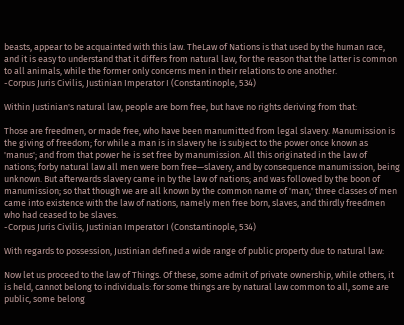beasts, appear to be acquainted with this law. TheLaw of Nations is that used by the human race, and it is easy to understand that it differs from natural law, for the reason that the latter is common to all animals, while the former only concerns men in their relations to one another.
-Corpus Juris Civilis, Justinian Imperator I (Constantinople, 534)

Within Justinian's natural law, people are born free, but have no rights deriving from that:

Those are freedmen, or made free, who have been manumitted from legal slavery. Manumission is the giving of freedom; for while a man is in slavery he is subject to the power once known as 'manus'; and from that power he is set free by manumission. All this originated in the law of nations; forby natural law all men were born free—slavery, and by consequence manumission, being unknown. But afterwards slavery came in by the law of nations; and was followed by the boon of manumission; so that though we are all known by the common name of 'man,' three classes of men came into existence with the law of nations, namely men free born, slaves, and thirdly freedmen who had ceased to be slaves.
-Corpus Juris Civilis, Justinian Imperator I (Constantinople, 534)

With regards to possession, Justinian defined a wide range of public property due to natural law:

Now let us proceed to the law of Things. Of these, some admit of private ownership, while others, it is held, cannot belong to individuals: for some things are by natural law common to all, some are public, some belong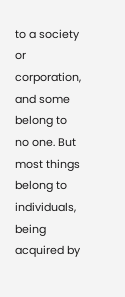to a society or corporation, and some belong to no one. But most things belong to individuals, being acquired by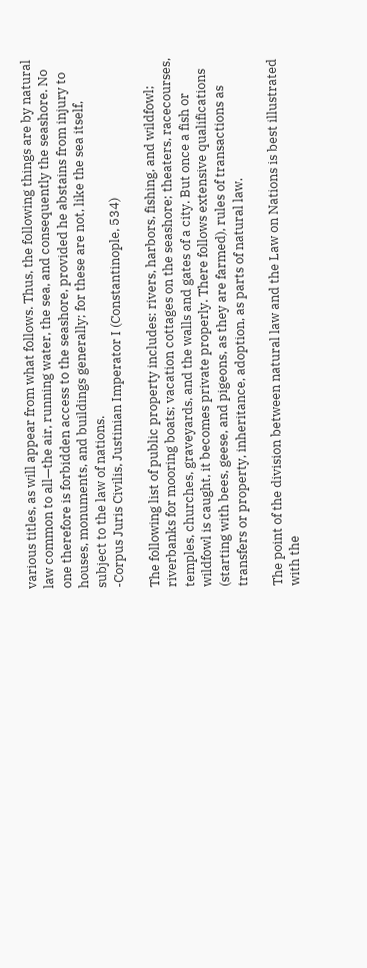various titles, as will appear from what follows. Thus, the following things are by natural law common to all—the air, running water, the sea, and consequently the seashore. No one therefore is forbidden access to the seashore, provided he abstains from injury to houses, monuments, and buildings generally; for these are not, like the sea itself, subject to the law of nations.
-Corpus Juris Civilis, Justinian Imperator I (Constantinople, 534)

The following list of public property includes: rivers, harbors, fishing, and wildfowl; riverbanks for mooring boats; vacation cottages on the seashore; theaters, racecourses, temples, churches, graveyards, and the walls and gates of a city. But once a fish or wildfowl is caught, it becomes private properly. There follows extensive qualifications (starting with bees, geese, and pigeons, as they are farmed), rules of transactions as transfers or property, inheritance, adoption, as parts of natural law.

The point of the division between natural law and the Law on Nations is best illustrated with the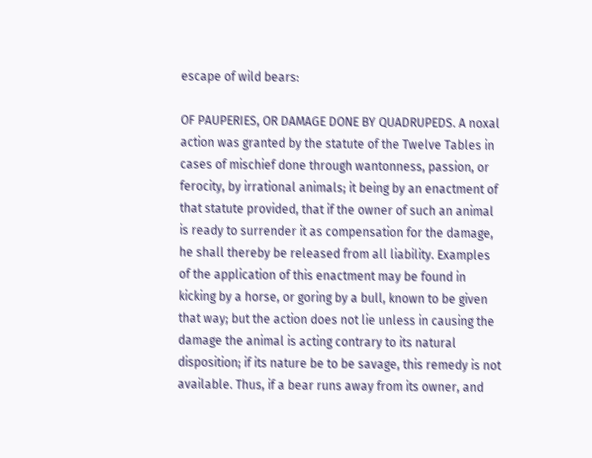escape of wild bears:

OF PAUPERIES, OR DAMAGE DONE BY QUADRUPEDS. A noxal action was granted by the statute of the Twelve Tables in cases of mischief done through wantonness, passion, or ferocity, by irrational animals; it being by an enactment of that statute provided, that if the owner of such an animal is ready to surrender it as compensation for the damage, he shall thereby be released from all liability. Examples of the application of this enactment may be found in kicking by a horse, or goring by a bull, known to be given that way; but the action does not lie unless in causing the damage the animal is acting contrary to its natural disposition; if its nature be to be savage, this remedy is not available. Thus, if a bear runs away from its owner, and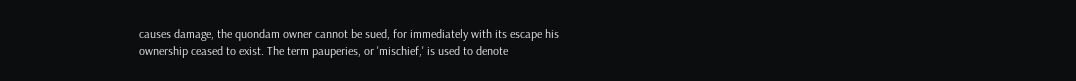causes damage, the quondam owner cannot be sued, for immediately with its escape his ownership ceased to exist. The term pauperies, or 'mischief,' is used to denote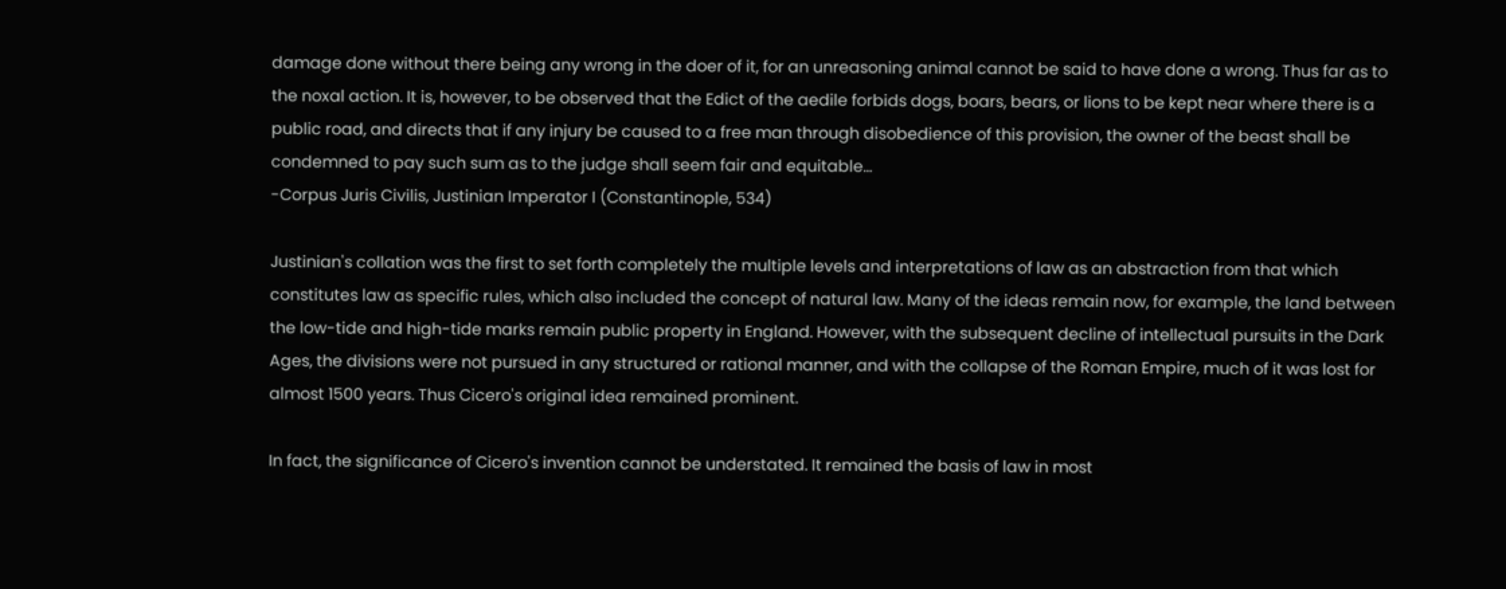damage done without there being any wrong in the doer of it, for an unreasoning animal cannot be said to have done a wrong. Thus far as to the noxal action. It is, however, to be observed that the Edict of the aedile forbids dogs, boars, bears, or lions to be kept near where there is a public road, and directs that if any injury be caused to a free man through disobedience of this provision, the owner of the beast shall be condemned to pay such sum as to the judge shall seem fair and equitable...
-Corpus Juris Civilis, Justinian Imperator I (Constantinople, 534)

Justinian's collation was the first to set forth completely the multiple levels and interpretations of law as an abstraction from that which constitutes law as specific rules, which also included the concept of natural law. Many of the ideas remain now, for example, the land between the low-tide and high-tide marks remain public property in England. However, with the subsequent decline of intellectual pursuits in the Dark Ages, the divisions were not pursued in any structured or rational manner, and with the collapse of the Roman Empire, much of it was lost for almost 1500 years. Thus Cicero's original idea remained prominent.

In fact, the significance of Cicero's invention cannot be understated. It remained the basis of law in most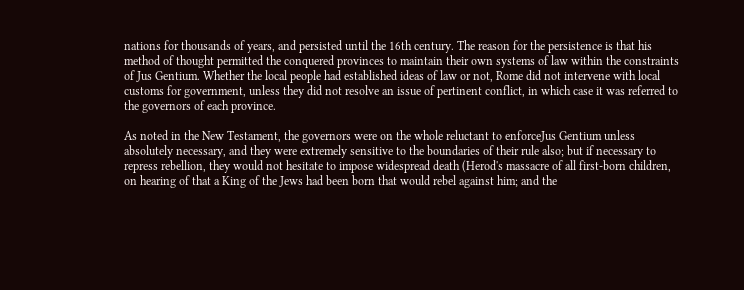nations for thousands of years, and persisted until the 16th century. The reason for the persistence is that his method of thought permitted the conquered provinces to maintain their own systems of law within the constraints of Jus Gentium. Whether the local people had established ideas of law or not, Rome did not intervene with local customs for government, unless they did not resolve an issue of pertinent conflict, in which case it was referred to the governors of each province.

As noted in the New Testament, the governors were on the whole reluctant to enforceJus Gentium unless absolutely necessary, and they were extremely sensitive to the boundaries of their rule also; but if necessary to repress rebellion, they would not hesitate to impose widespread death (Herod's massacre of all first-born children, on hearing of that a King of the Jews had been born that would rebel against him; and the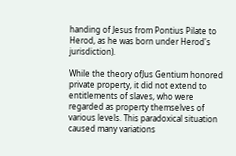handing of Jesus from Pontius Pilate to Herod, as he was born under Herod's jurisdiction).

While the theory ofJus Gentium honored private property, it did not extend to entitlements of slaves, who were regarded as property themselves of various levels. This paradoxical situation caused many variations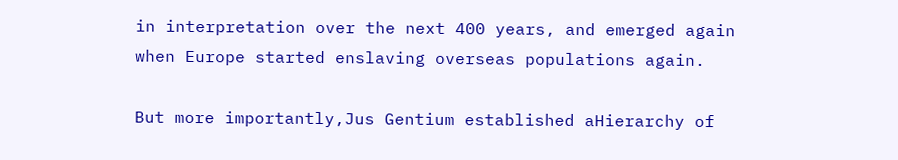in interpretation over the next 400 years, and emerged again when Europe started enslaving overseas populations again.

But more importantly,Jus Gentium established aHierarchy of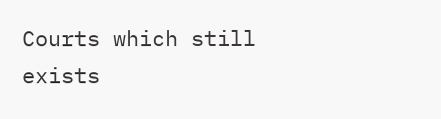Courts which still exists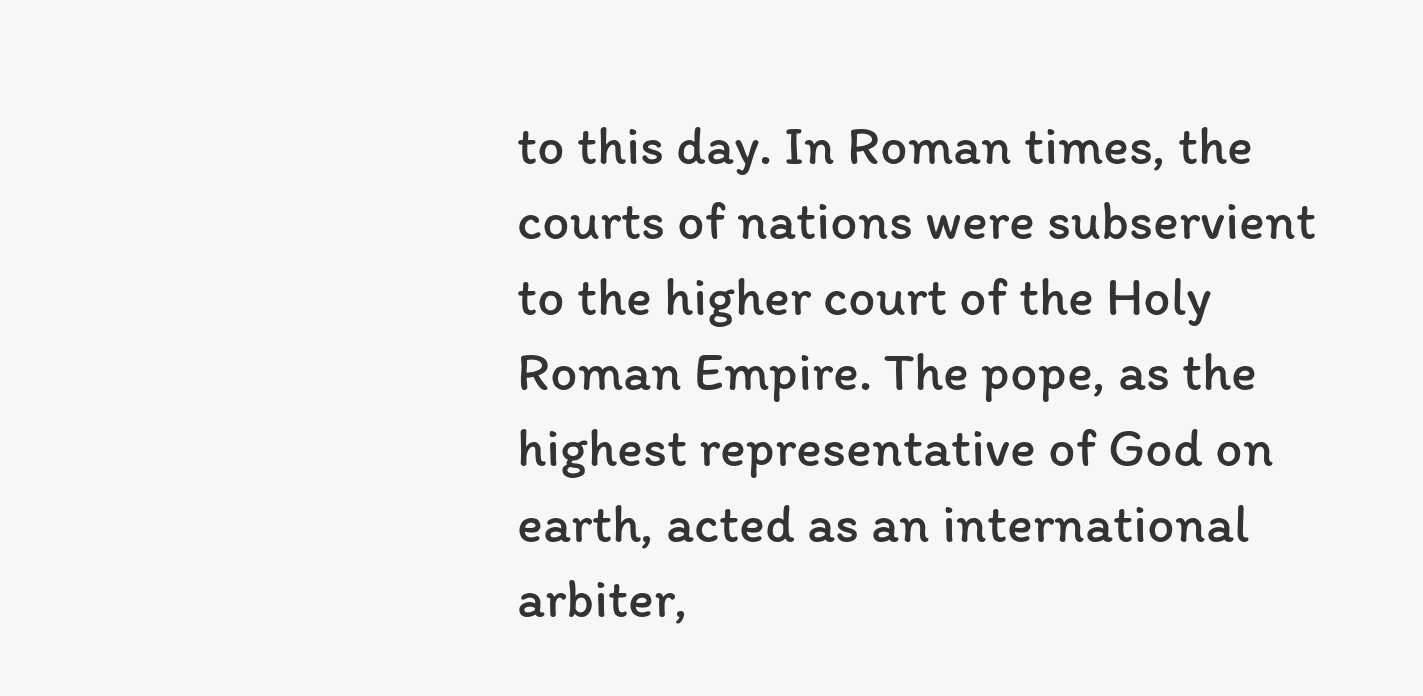to this day. In Roman times, the courts of nations were subservient to the higher court of the Holy Roman Empire. The pope, as the highest representative of God on earth, acted as an international arbiter,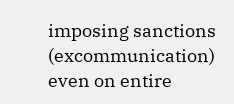imposing sanctions (excommunication) even on entire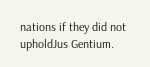nations if they did not upholdJus Gentium.